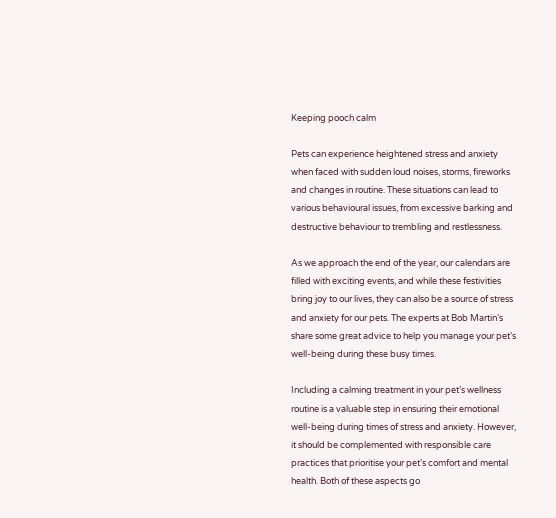Keeping pooch calm

Pets can experience heightened stress and anxiety when faced with sudden loud noises, storms, fireworks and changes in routine. These situations can lead to various behavioural issues, from excessive barking and destructive behaviour to trembling and restlessness.

As we approach the end of the year, our calendars are filled with exciting events, and while these festivities bring joy to our lives, they can also be a source of stress and anxiety for our pets. The experts at Bob Martin’s share some great advice to help you manage your pet’s well-being during these busy times.

Including a calming treatment in your pet’s wellness routine is a valuable step in ensuring their emotional well-being during times of stress and anxiety. However, it should be complemented with responsible care practices that prioritise your pet’s comfort and mental health. Both of these aspects go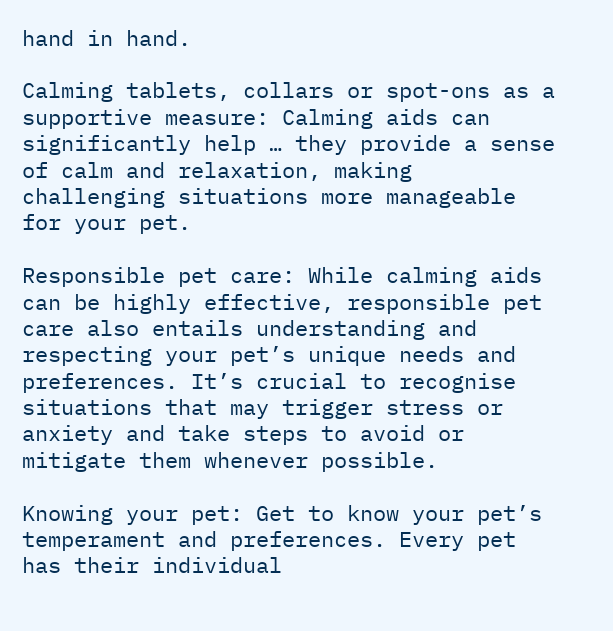hand in hand.

Calming tablets, collars or spot-ons as a supportive measure: Calming aids can significantly help … they provide a sense of calm and relaxation, making challenging situations more manageable for your pet.

Responsible pet care: While calming aids can be highly effective, responsible pet care also entails understanding and respecting your pet’s unique needs and preferences. It’s crucial to recognise situations that may trigger stress or anxiety and take steps to avoid or mitigate them whenever possible.

Knowing your pet: Get to know your pet’s temperament and preferences. Every pet has their individual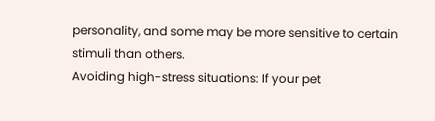personality, and some may be more sensitive to certain stimuli than others.
Avoiding high-stress situations: If your pet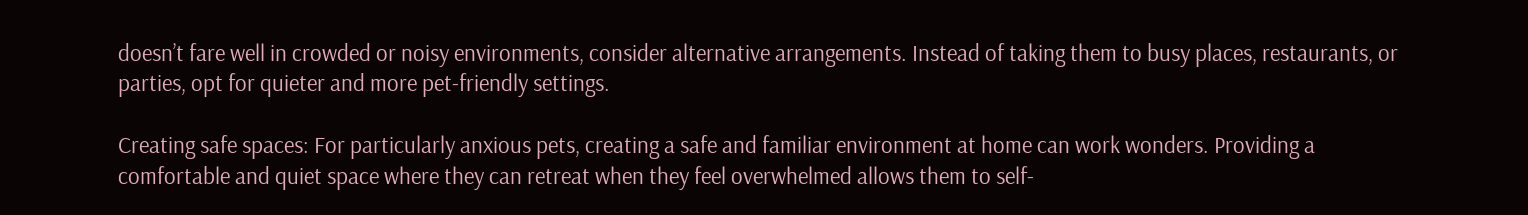doesn’t fare well in crowded or noisy environments, consider alternative arrangements. Instead of taking them to busy places, restaurants, or parties, opt for quieter and more pet-friendly settings.

Creating safe spaces: For particularly anxious pets, creating a safe and familiar environment at home can work wonders. Providing a comfortable and quiet space where they can retreat when they feel overwhelmed allows them to self-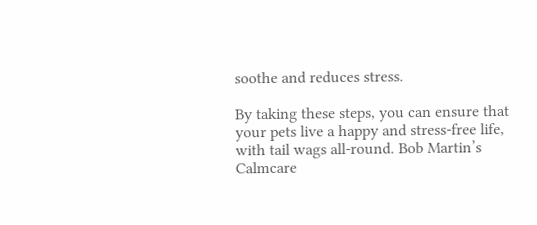soothe and reduces stress.

By taking these steps, you can ensure that your pets live a happy and stress-free life, with tail wags all-round. Bob Martin’s Calmcare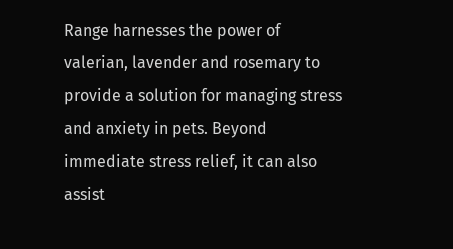Range harnesses the power of valerian, lavender and rosemary to provide a solution for managing stress and anxiety in pets. Beyond immediate stress relief, it can also assist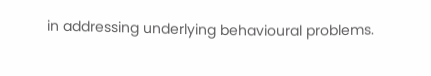in addressing underlying behavioural problems.